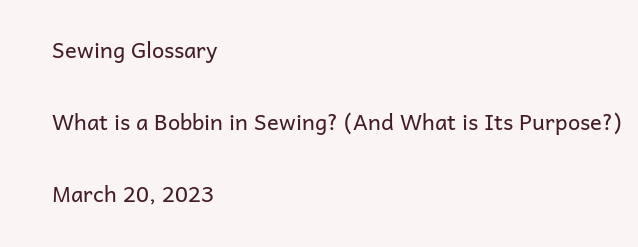Sewing Glossary

What is a Bobbin in Sewing? (And What is Its Purpose?)

March 20, 2023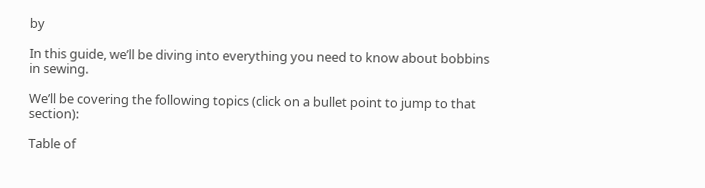by

In this guide, we’ll be diving into everything you need to know about bobbins in sewing.

We’ll be covering the following topics (click on a bullet point to jump to that section):

Table of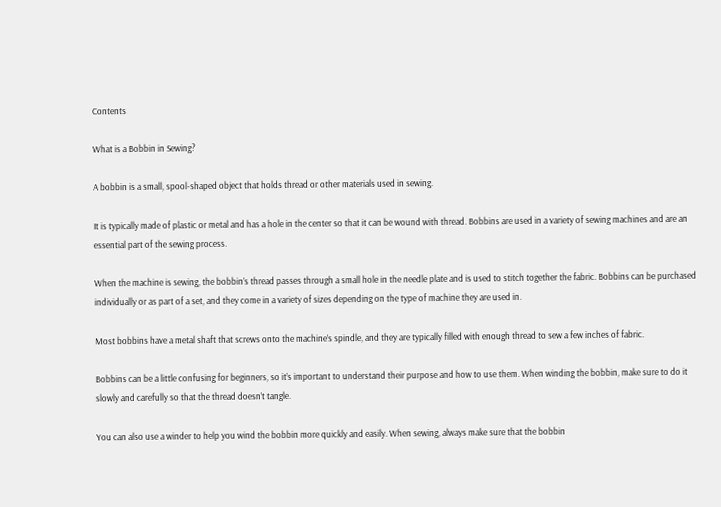Contents

What is a Bobbin in Sewing?

A bobbin is a small, spool-shaped object that holds thread or other materials used in sewing.

It is typically made of plastic or metal and has a hole in the center so that it can be wound with thread. Bobbins are used in a variety of sewing machines and are an essential part of the sewing process.

When the machine is sewing, the bobbin’s thread passes through a small hole in the needle plate and is used to stitch together the fabric. Bobbins can be purchased individually or as part of a set, and they come in a variety of sizes depending on the type of machine they are used in.

Most bobbins have a metal shaft that screws onto the machine’s spindle, and they are typically filled with enough thread to sew a few inches of fabric.

Bobbins can be a little confusing for beginners, so it’s important to understand their purpose and how to use them. When winding the bobbin, make sure to do it slowly and carefully so that the thread doesn’t tangle.

You can also use a winder to help you wind the bobbin more quickly and easily. When sewing, always make sure that the bobbin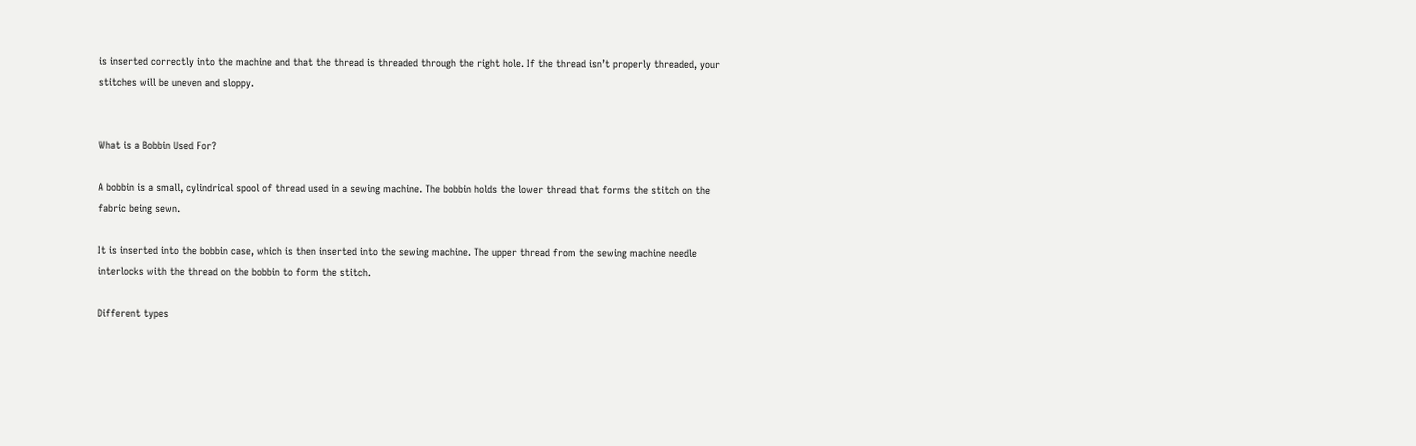is inserted correctly into the machine and that the thread is threaded through the right hole. If the thread isn’t properly threaded, your stitches will be uneven and sloppy.


What is a Bobbin Used For?

A bobbin is a small, cylindrical spool of thread used in a sewing machine. The bobbin holds the lower thread that forms the stitch on the fabric being sewn.

It is inserted into the bobbin case, which is then inserted into the sewing machine. The upper thread from the sewing machine needle interlocks with the thread on the bobbin to form the stitch.

Different types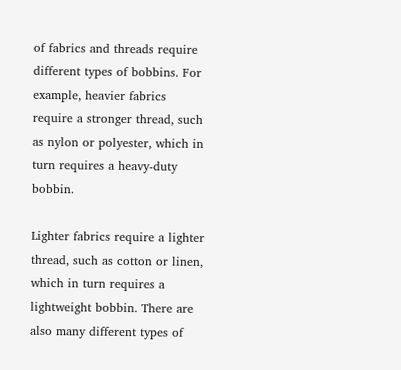of fabrics and threads require different types of bobbins. For example, heavier fabrics require a stronger thread, such as nylon or polyester, which in turn requires a heavy-duty bobbin.

Lighter fabrics require a lighter thread, such as cotton or linen, which in turn requires a lightweight bobbin. There are also many different types of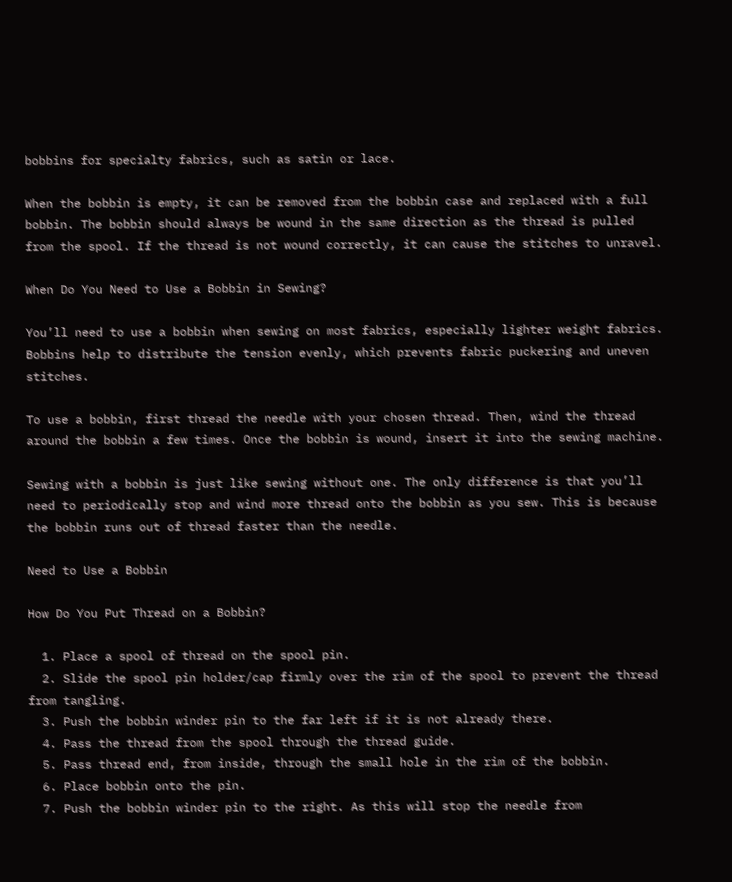bobbins for specialty fabrics, such as satin or lace.

When the bobbin is empty, it can be removed from the bobbin case and replaced with a full bobbin. The bobbin should always be wound in the same direction as the thread is pulled from the spool. If the thread is not wound correctly, it can cause the stitches to unravel.

When Do You Need to Use a Bobbin in Sewing?

You’ll need to use a bobbin when sewing on most fabrics, especially lighter weight fabrics. Bobbins help to distribute the tension evenly, which prevents fabric puckering and uneven stitches.

To use a bobbin, first thread the needle with your chosen thread. Then, wind the thread around the bobbin a few times. Once the bobbin is wound, insert it into the sewing machine.

Sewing with a bobbin is just like sewing without one. The only difference is that you’ll need to periodically stop and wind more thread onto the bobbin as you sew. This is because the bobbin runs out of thread faster than the needle.

Need to Use a Bobbin

How Do You Put Thread on a Bobbin?

  1. Place a spool of thread on the spool pin.
  2. Slide the spool pin holder/cap firmly over the rim of the spool to prevent the thread from tangling.
  3. Push the bobbin winder pin to the far left if it is not already there.
  4. Pass the thread from the spool through the thread guide.
  5. Pass thread end, from inside, through the small hole in the rim of the bobbin.
  6. Place bobbin onto the pin.
  7. Push the bobbin winder pin to the right. As this will stop the needle from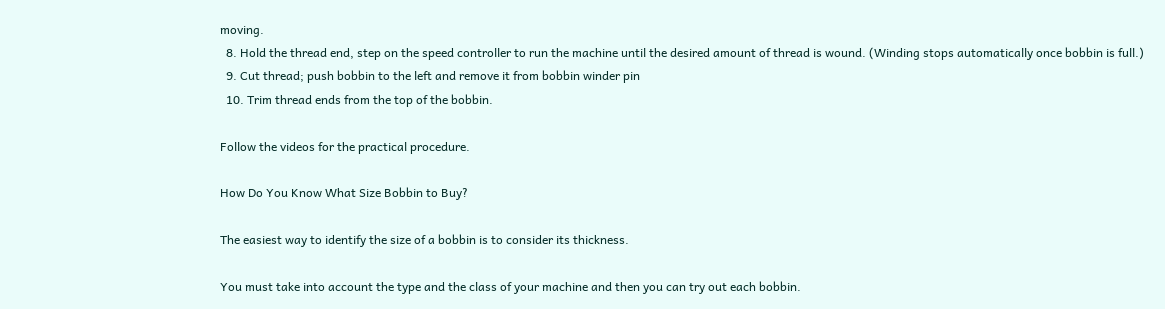moving.
  8. Hold the thread end, step on the speed controller to run the machine until the desired amount of thread is wound. (Winding stops automatically once bobbin is full.)
  9. Cut thread; push bobbin to the left and remove it from bobbin winder pin
  10. Trim thread ends from the top of the bobbin.

Follow the videos for the practical procedure.

How Do You Know What Size Bobbin to Buy?

The easiest way to identify the size of a bobbin is to consider its thickness.

You must take into account the type and the class of your machine and then you can try out each bobbin.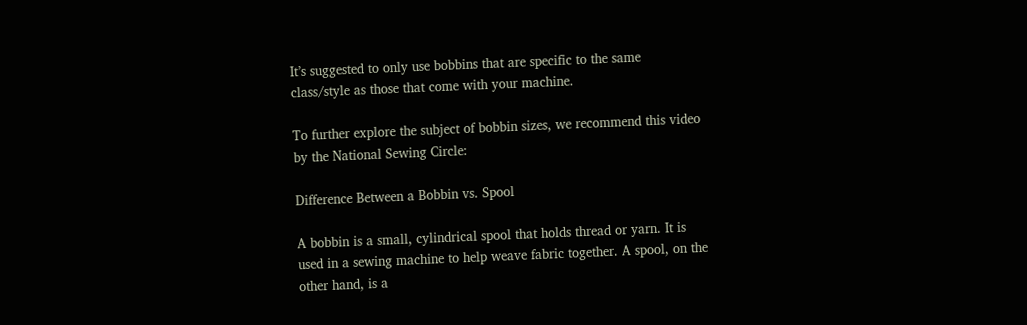It’s suggested to only use bobbins that are specific to the same class/style as those that come with your machine.

To further explore the subject of bobbin sizes, we recommend this video by the National Sewing Circle:

Difference Between a Bobbin vs. Spool

A bobbin is a small, cylindrical spool that holds thread or yarn. It is used in a sewing machine to help weave fabric together. A spool, on the other hand, is a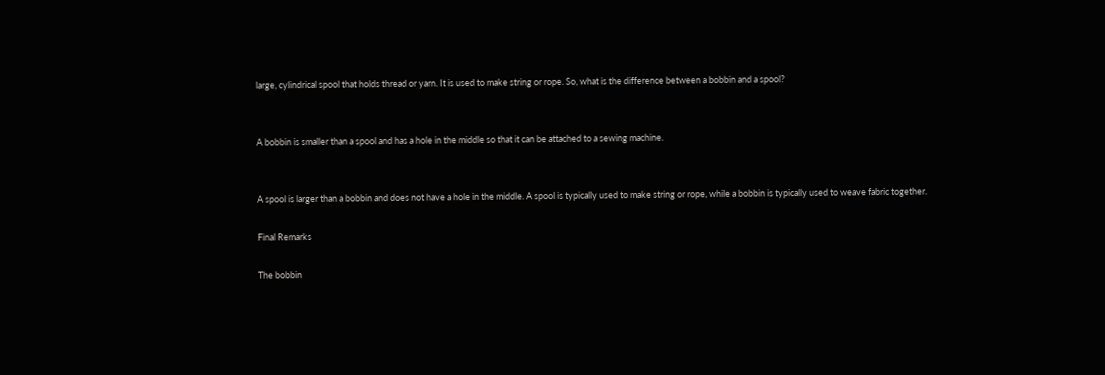large, cylindrical spool that holds thread or yarn. It is used to make string or rope. So, what is the difference between a bobbin and a spool?


A bobbin is smaller than a spool and has a hole in the middle so that it can be attached to a sewing machine.


A spool is larger than a bobbin and does not have a hole in the middle. A spool is typically used to make string or rope, while a bobbin is typically used to weave fabric together.

Final Remarks

The bobbin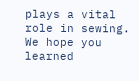plays a vital role in sewing. We hope you learned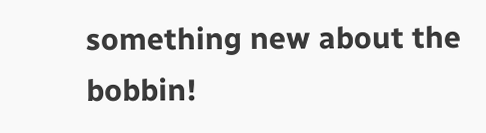something new about the bobbin!